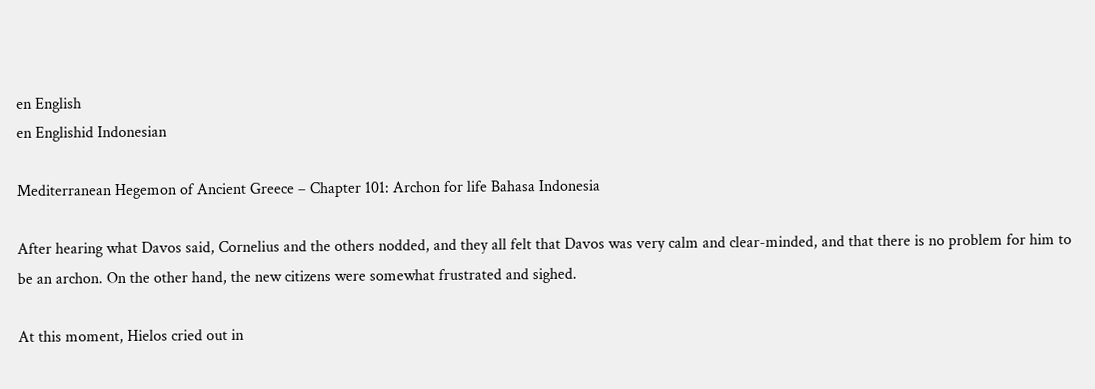en English
en Englishid Indonesian

Mediterranean Hegemon of Ancient Greece – Chapter 101: Archon for life Bahasa Indonesia

After hearing what Davos said, Cornelius and the others nodded, and they all felt that Davos was very calm and clear-minded, and that there is no problem for him to be an archon. On the other hand, the new citizens were somewhat frustrated and sighed.

At this moment, Hielos cried out in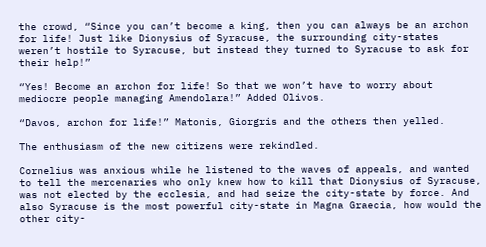the crowd, “Since you can’t become a king, then you can always be an archon for life! Just like Dionysius of Syracuse, the surrounding city-states weren’t hostile to Syracuse, but instead they turned to Syracuse to ask for their help!”

“Yes! Become an archon for life! So that we won’t have to worry about mediocre people managing Amendolara!” Added Olivos.

“Davos, archon for life!” Matonis, Giorgris and the others then yelled.

The enthusiasm of the new citizens were rekindled.

Cornelius was anxious while he listened to the waves of appeals, and wanted to tell the mercenaries who only knew how to kill that Dionysius of Syracuse, was not elected by the ecclesia, and had seize the city-state by force. And also Syracuse is the most powerful city-state in Magna Graecia, how would the other city-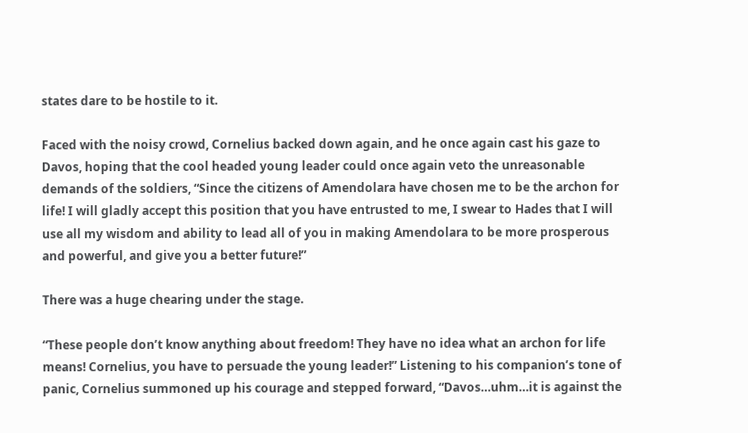states dare to be hostile to it.

Faced with the noisy crowd, Cornelius backed down again, and he once again cast his gaze to Davos, hoping that the cool headed young leader could once again veto the unreasonable demands of the soldiers, “Since the citizens of Amendolara have chosen me to be the archon for life! I will gladly accept this position that you have entrusted to me, I swear to Hades that I will use all my wisdom and ability to lead all of you in making Amendolara to be more prosperous and powerful, and give you a better future!”

There was a huge chearing under the stage.

“These people don’t know anything about freedom! They have no idea what an archon for life means! Cornelius, you have to persuade the young leader!” Listening to his companion’s tone of panic, Cornelius summoned up his courage and stepped forward, “Davos…uhm…it is against the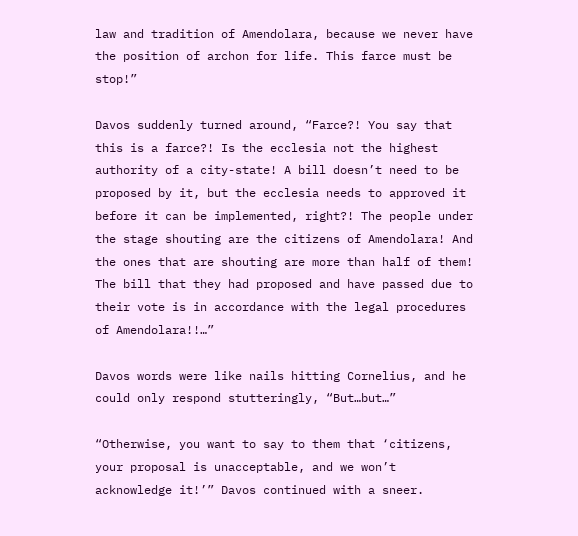law and tradition of Amendolara, because we never have the position of archon for life. This farce must be stop!”

Davos suddenly turned around, “Farce?! You say that this is a farce?! Is the ecclesia not the highest authority of a city-state! A bill doesn’t need to be proposed by it, but the ecclesia needs to approved it before it can be implemented, right?! The people under the stage shouting are the citizens of Amendolara! And the ones that are shouting are more than half of them! The bill that they had proposed and have passed due to their vote is in accordance with the legal procedures of Amendolara!!…”

Davos words were like nails hitting Cornelius, and he could only respond stutteringly, “But…but…”

“Otherwise, you want to say to them that ‘citizens, your proposal is unacceptable, and we won’t acknowledge it!’” Davos continued with a sneer.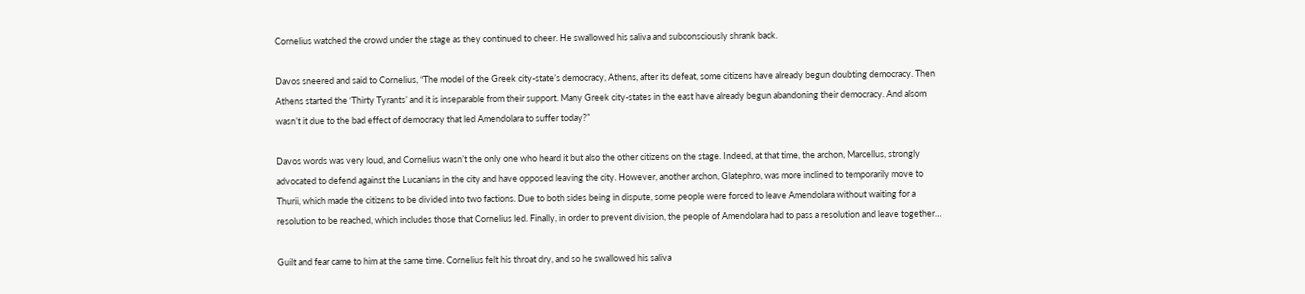Cornelius watched the crowd under the stage as they continued to cheer. He swallowed his saliva and subconsciously shrank back.

Davos sneered and said to Cornelius, “The model of the Greek city-state’s democracy, Athens, after its defeat, some citizens have already begun doubting democracy. Then Athens started the ‘Thirty Tyrants’ and it is inseparable from their support. Many Greek city-states in the east have already begun abandoning their democracy. And alsom wasn’t it due to the bad effect of democracy that led Amendolara to suffer today?”

Davos words was very loud, and Cornelius wasn’t the only one who heard it but also the other citizens on the stage. Indeed, at that time, the archon, Marcellus, strongly advocated to defend against the Lucanians in the city and have opposed leaving the city. However, another archon, Glatephro, was more inclined to temporarily move to Thurii, which made the citizens to be divided into two factions. Due to both sides being in dispute, some people were forced to leave Amendolara without waiting for a resolution to be reached, which includes those that Cornelius led. Finally, in order to prevent division, the people of Amendolara had to pass a resolution and leave together…

Guilt and fear came to him at the same time. Cornelius felt his throat dry, and so he swallowed his saliva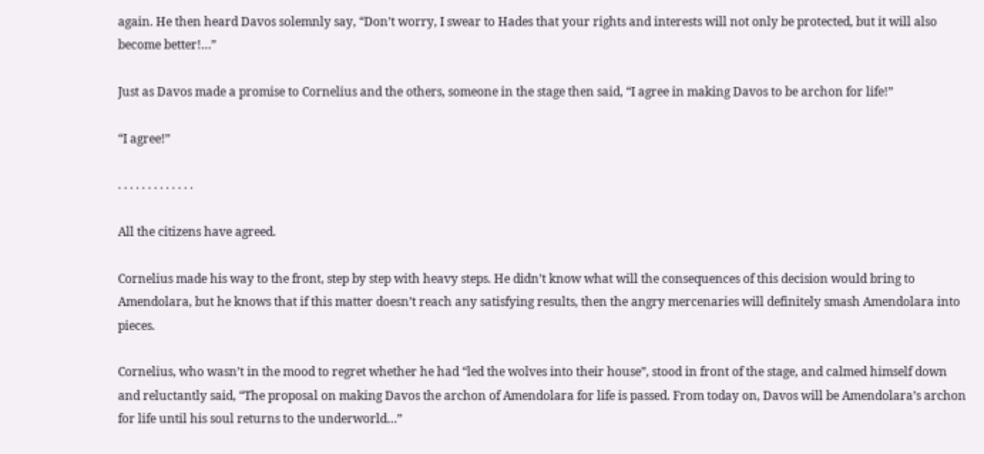again. He then heard Davos solemnly say, “Don’t worry, I swear to Hades that your rights and interests will not only be protected, but it will also become better!…”

Just as Davos made a promise to Cornelius and the others, someone in the stage then said, “I agree in making Davos to be archon for life!”

“I agree!”

. . . . . . . . . . . . .

All the citizens have agreed.

Cornelius made his way to the front, step by step with heavy steps. He didn’t know what will the consequences of this decision would bring to Amendolara, but he knows that if this matter doesn’t reach any satisfying results, then the angry mercenaries will definitely smash Amendolara into pieces.

Cornelius, who wasn’t in the mood to regret whether he had “led the wolves into their house”, stood in front of the stage, and calmed himself down and reluctantly said, “The proposal on making Davos the archon of Amendolara for life is passed. From today on, Davos will be Amendolara’s archon for life until his soul returns to the underworld…”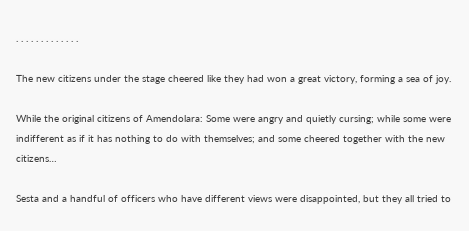. . . . . . . . . . . . .

The new citizens under the stage cheered like they had won a great victory, forming a sea of joy.

While the original citizens of Amendolara: Some were angry and quietly cursing; while some were indifferent as if it has nothing to do with themselves; and some cheered together with the new citizens…

Sesta and a handful of officers who have different views were disappointed, but they all tried to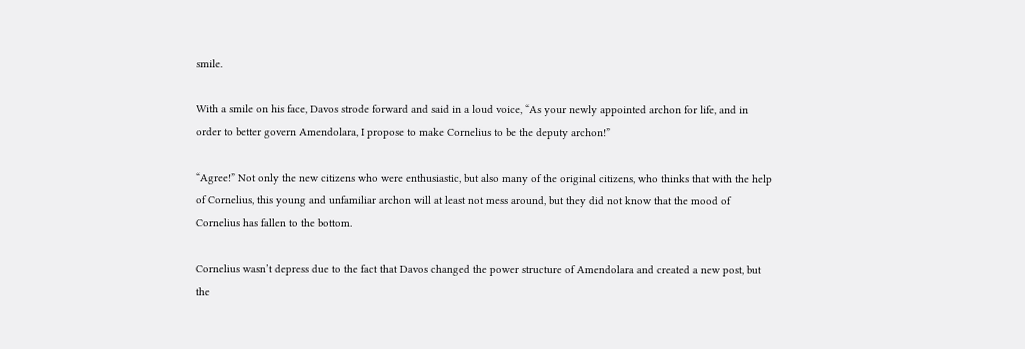smile.

With a smile on his face, Davos strode forward and said in a loud voice, “As your newly appointed archon for life, and in order to better govern Amendolara, I propose to make Cornelius to be the deputy archon!”

“Agree!” Not only the new citizens who were enthusiastic, but also many of the original citizens, who thinks that with the help of Cornelius, this young and unfamiliar archon will at least not mess around, but they did not know that the mood of Cornelius has fallen to the bottom.

Cornelius wasn’t depress due to the fact that Davos changed the power structure of Amendolara and created a new post, but the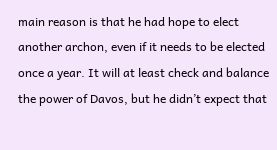main reason is that he had hope to elect another archon, even if it needs to be elected once a year. It will at least check and balance the power of Davos, but he didn’t expect that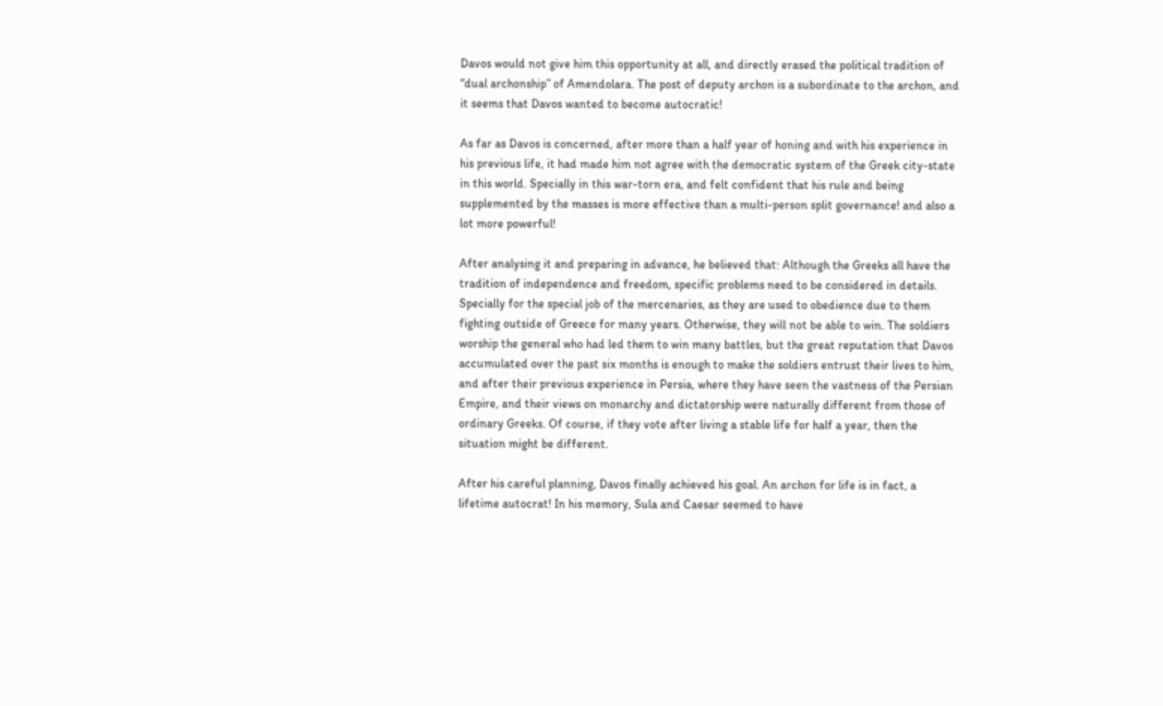Davos would not give him this opportunity at all, and directly erased the political tradition of “dual archonship” of Amendolara. The post of deputy archon is a subordinate to the archon, and it seems that Davos wanted to become autocratic!

As far as Davos is concerned, after more than a half year of honing and with his experience in his previous life, it had made him not agree with the democratic system of the Greek city-state in this world. Specially in this war-torn era, and felt confident that his rule and being supplemented by the masses is more effective than a multi-person split governance! and also a lot more powerful!

After analysing it and preparing in advance, he believed that: Although the Greeks all have the tradition of independence and freedom, specific problems need to be considered in details. Specially for the special job of the mercenaries, as they are used to obedience due to them fighting outside of Greece for many years. Otherwise, they will not be able to win. The soldiers worship the general who had led them to win many battles, but the great reputation that Davos accumulated over the past six months is enough to make the soldiers entrust their lives to him, and after their previous experience in Persia, where they have seen the vastness of the Persian Empire, and their views on monarchy and dictatorship were naturally different from those of ordinary Greeks. Of course, if they vote after living a stable life for half a year, then the situation might be different.

After his careful planning, Davos finally achieved his goal. An archon for life is in fact, a lifetime autocrat! In his memory, Sula and Caesar seemed to have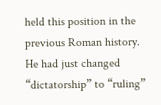held this position in the previous Roman history. He had just changed “dictatorship” to “ruling”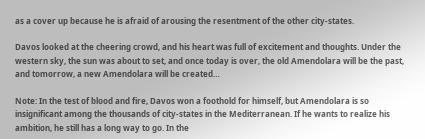as a cover up because he is afraid of arousing the resentment of the other city-states.

Davos looked at the cheering crowd, and his heart was full of excitement and thoughts. Under the western sky, the sun was about to set, and once today is over, the old Amendolara will be the past, and tomorrow, a new Amendolara will be created…

Note: In the test of blood and fire, Davos won a foothold for himself, but Amendolara is so insignificant among the thousands of city-states in the Mediterranean. If he wants to realize his ambition, he still has a long way to go. In the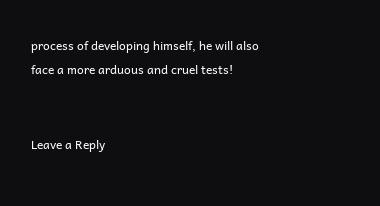process of developing himself, he will also face a more arduous and cruel tests!


Leave a Reply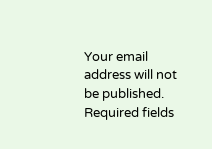Your email address will not be published. Required fields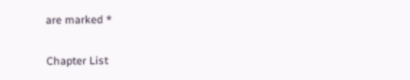are marked *

Chapter List